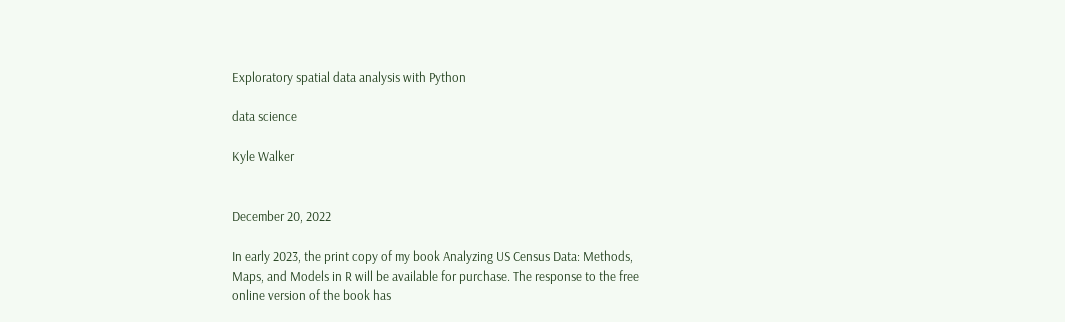Exploratory spatial data analysis with Python

data science

Kyle Walker


December 20, 2022

In early 2023, the print copy of my book Analyzing US Census Data: Methods, Maps, and Models in R will be available for purchase. The response to the free online version of the book has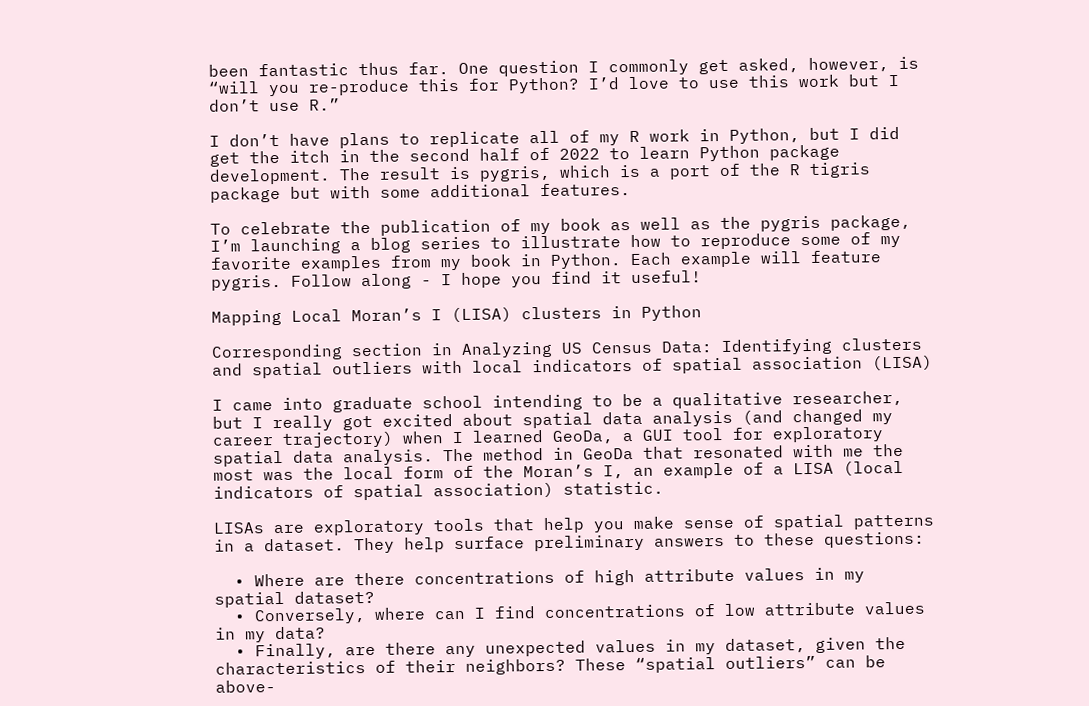been fantastic thus far. One question I commonly get asked, however, is “will you re-produce this for Python? I’d love to use this work but I don’t use R.”

I don’t have plans to replicate all of my R work in Python, but I did get the itch in the second half of 2022 to learn Python package development. The result is pygris, which is a port of the R tigris package but with some additional features.

To celebrate the publication of my book as well as the pygris package, I’m launching a blog series to illustrate how to reproduce some of my favorite examples from my book in Python. Each example will feature pygris. Follow along - I hope you find it useful!

Mapping Local Moran’s I (LISA) clusters in Python

Corresponding section in Analyzing US Census Data: Identifying clusters and spatial outliers with local indicators of spatial association (LISA)

I came into graduate school intending to be a qualitative researcher, but I really got excited about spatial data analysis (and changed my career trajectory) when I learned GeoDa, a GUI tool for exploratory spatial data analysis. The method in GeoDa that resonated with me the most was the local form of the Moran’s I, an example of a LISA (local indicators of spatial association) statistic.

LISAs are exploratory tools that help you make sense of spatial patterns in a dataset. They help surface preliminary answers to these questions:

  • Where are there concentrations of high attribute values in my spatial dataset?
  • Conversely, where can I find concentrations of low attribute values in my data?
  • Finally, are there any unexpected values in my dataset, given the characteristics of their neighbors? These “spatial outliers” can be above-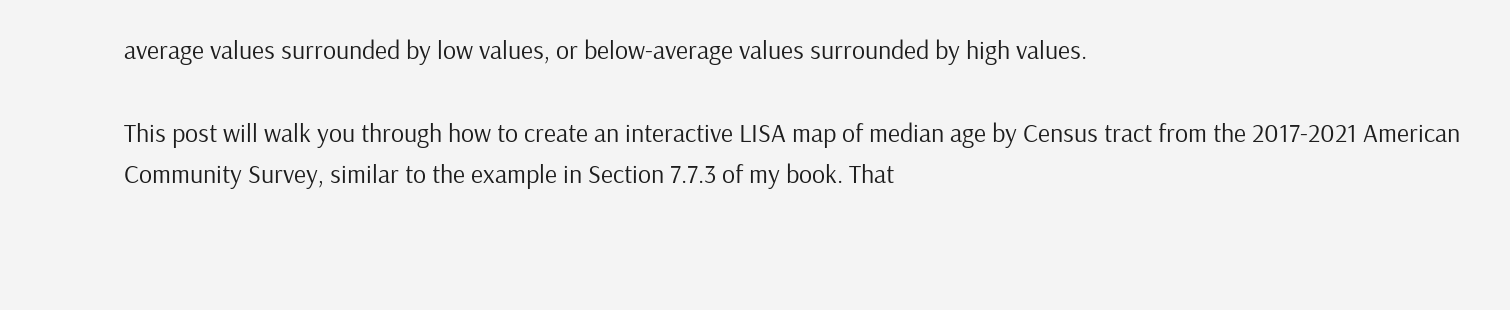average values surrounded by low values, or below-average values surrounded by high values.

This post will walk you through how to create an interactive LISA map of median age by Census tract from the 2017-2021 American Community Survey, similar to the example in Section 7.7.3 of my book. That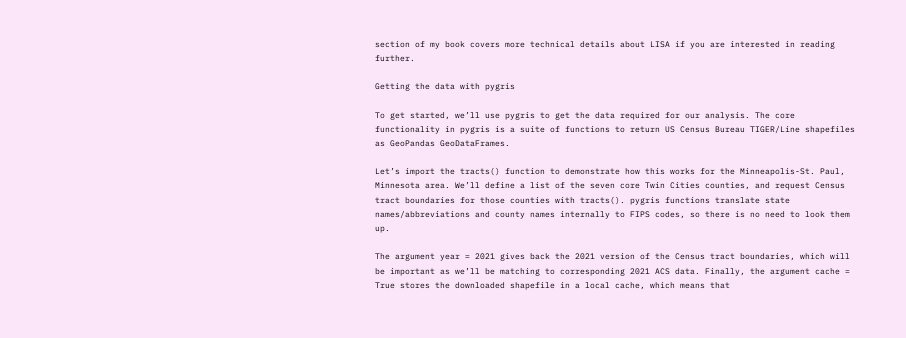section of my book covers more technical details about LISA if you are interested in reading further.

Getting the data with pygris

To get started, we’ll use pygris to get the data required for our analysis. The core functionality in pygris is a suite of functions to return US Census Bureau TIGER/Line shapefiles as GeoPandas GeoDataFrames.

Let’s import the tracts() function to demonstrate how this works for the Minneapolis-St. Paul, Minnesota area. We’ll define a list of the seven core Twin Cities counties, and request Census tract boundaries for those counties with tracts(). pygris functions translate state names/abbreviations and county names internally to FIPS codes, so there is no need to look them up.

The argument year = 2021 gives back the 2021 version of the Census tract boundaries, which will be important as we’ll be matching to corresponding 2021 ACS data. Finally, the argument cache = True stores the downloaded shapefile in a local cache, which means that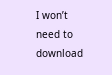I won’t need to download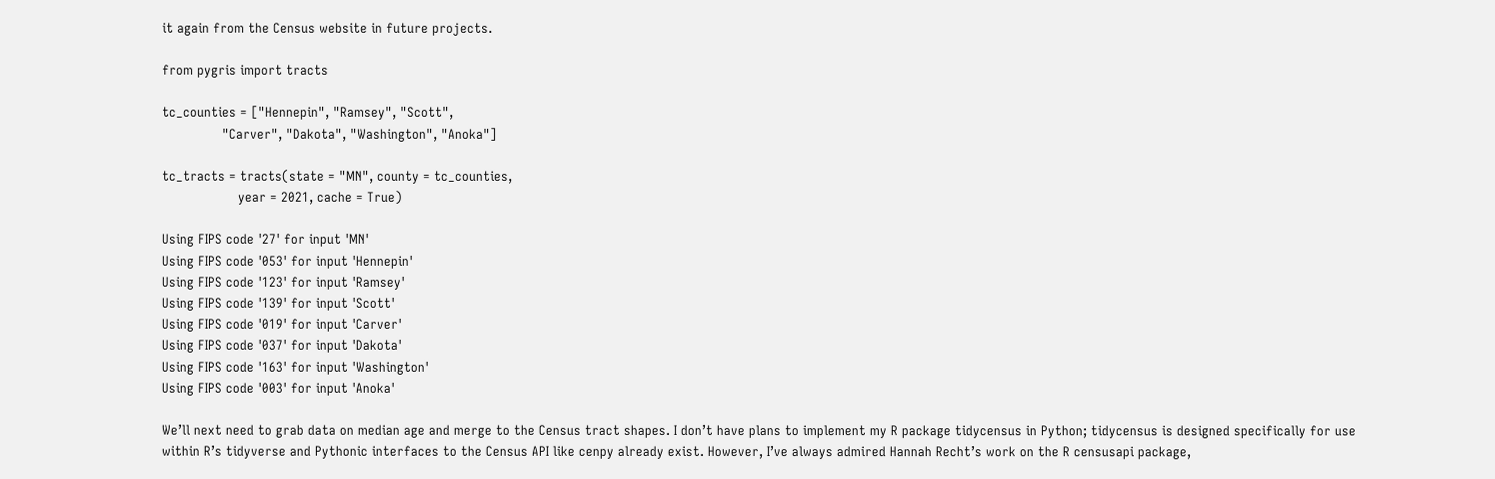it again from the Census website in future projects.

from pygris import tracts

tc_counties = ["Hennepin", "Ramsey", "Scott",
               "Carver", "Dakota", "Washington", "Anoka"]

tc_tracts = tracts(state = "MN", county = tc_counties,
                   year = 2021, cache = True)

Using FIPS code '27' for input 'MN'
Using FIPS code '053' for input 'Hennepin'
Using FIPS code '123' for input 'Ramsey'
Using FIPS code '139' for input 'Scott'
Using FIPS code '019' for input 'Carver'
Using FIPS code '037' for input 'Dakota'
Using FIPS code '163' for input 'Washington'
Using FIPS code '003' for input 'Anoka'

We’ll next need to grab data on median age and merge to the Census tract shapes. I don’t have plans to implement my R package tidycensus in Python; tidycensus is designed specifically for use within R’s tidyverse and Pythonic interfaces to the Census API like cenpy already exist. However, I’ve always admired Hannah Recht’s work on the R censusapi package,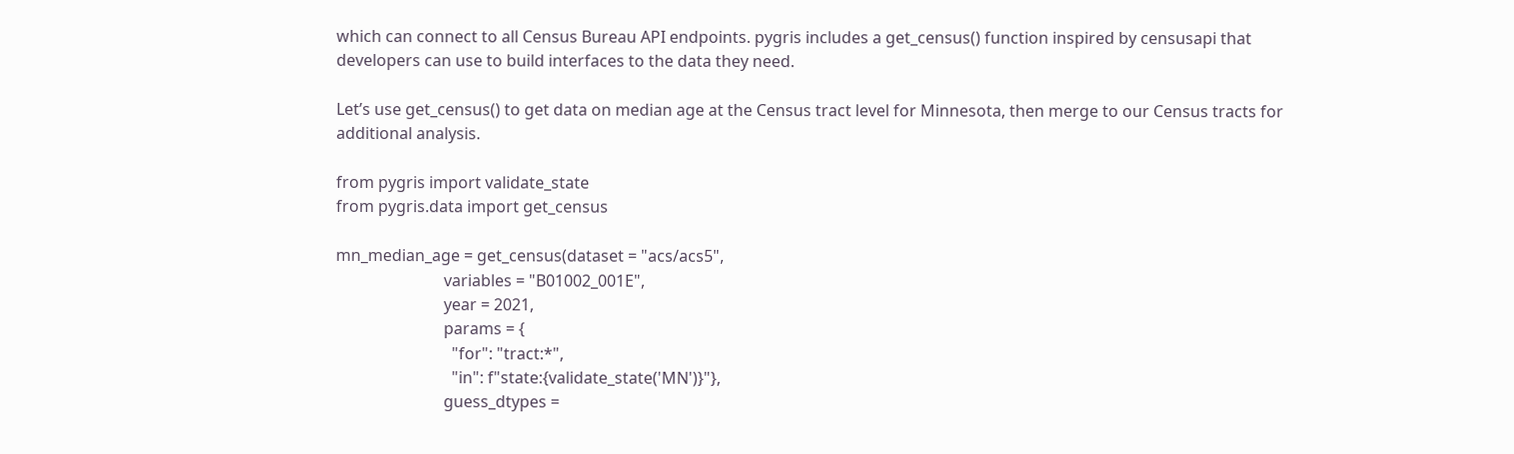which can connect to all Census Bureau API endpoints. pygris includes a get_census() function inspired by censusapi that developers can use to build interfaces to the data they need.

Let’s use get_census() to get data on median age at the Census tract level for Minnesota, then merge to our Census tracts for additional analysis.

from pygris import validate_state
from pygris.data import get_census

mn_median_age = get_census(dataset = "acs/acs5",
                           variables = "B01002_001E",
                           year = 2021,
                           params = {
                             "for": "tract:*",
                             "in": f"state:{validate_state('MN')}"},
                           guess_dtypes =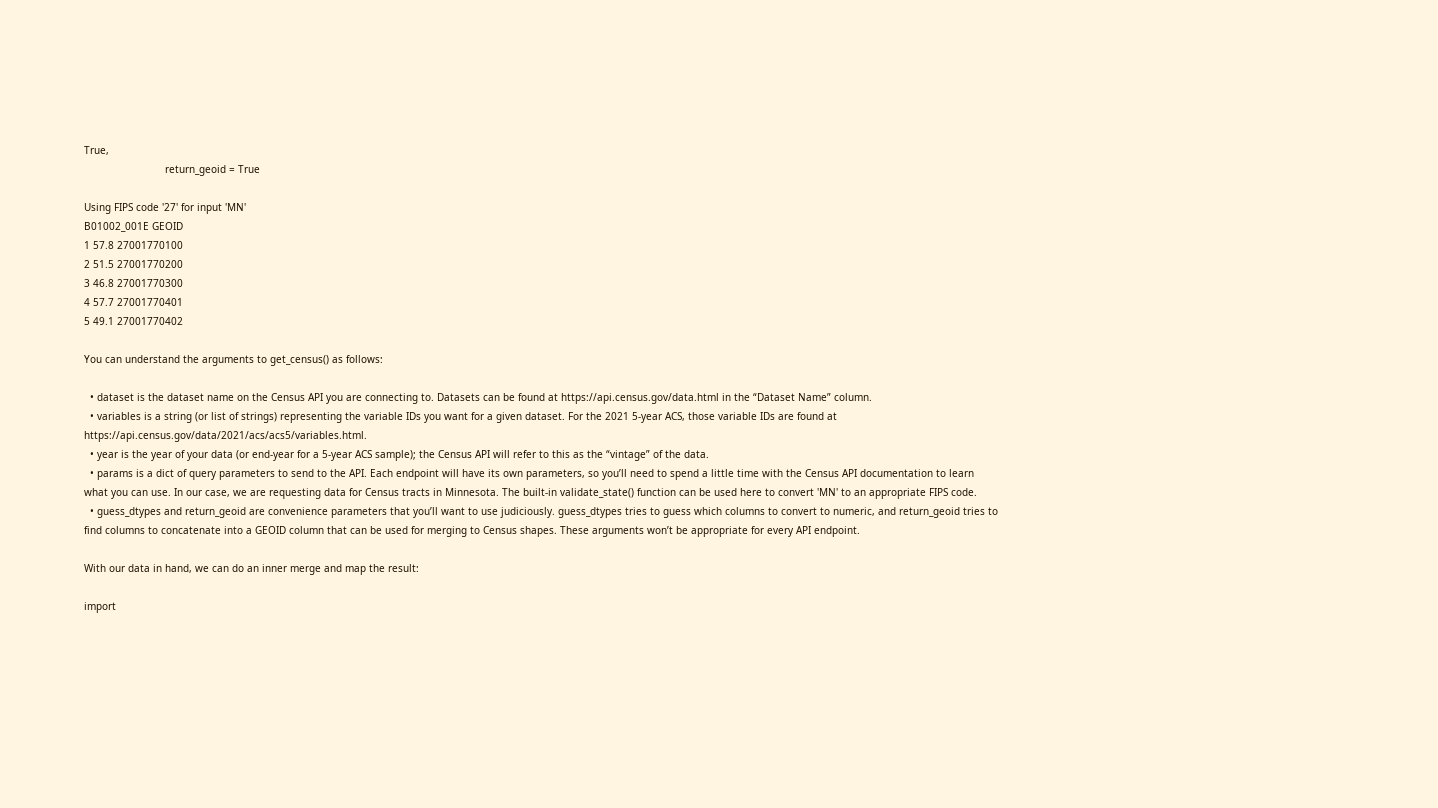True,
                           return_geoid = True

Using FIPS code '27' for input 'MN'
B01002_001E GEOID
1 57.8 27001770100
2 51.5 27001770200
3 46.8 27001770300
4 57.7 27001770401
5 49.1 27001770402

You can understand the arguments to get_census() as follows:

  • dataset is the dataset name on the Census API you are connecting to. Datasets can be found at https://api.census.gov/data.html in the “Dataset Name” column.
  • variables is a string (or list of strings) representing the variable IDs you want for a given dataset. For the 2021 5-year ACS, those variable IDs are found at https://api.census.gov/data/2021/acs/acs5/variables.html.
  • year is the year of your data (or end-year for a 5-year ACS sample); the Census API will refer to this as the “vintage” of the data.
  • params is a dict of query parameters to send to the API. Each endpoint will have its own parameters, so you’ll need to spend a little time with the Census API documentation to learn what you can use. In our case, we are requesting data for Census tracts in Minnesota. The built-in validate_state() function can be used here to convert 'MN' to an appropriate FIPS code.
  • guess_dtypes and return_geoid are convenience parameters that you’ll want to use judiciously. guess_dtypes tries to guess which columns to convert to numeric, and return_geoid tries to find columns to concatenate into a GEOID column that can be used for merging to Census shapes. These arguments won’t be appropriate for every API endpoint.

With our data in hand, we can do an inner merge and map the result:

import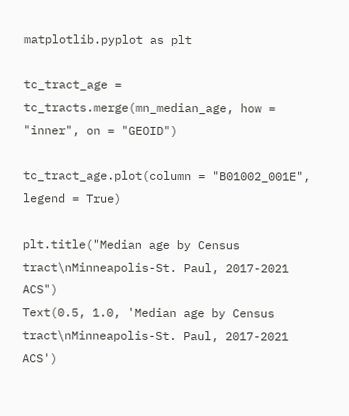matplotlib.pyplot as plt

tc_tract_age = tc_tracts.merge(mn_median_age, how = "inner", on = "GEOID")

tc_tract_age.plot(column = "B01002_001E", legend = True)

plt.title("Median age by Census tract\nMinneapolis-St. Paul, 2017-2021 ACS")
Text(0.5, 1.0, 'Median age by Census tract\nMinneapolis-St. Paul, 2017-2021 ACS')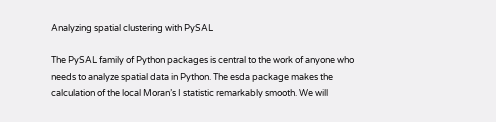Analyzing spatial clustering with PySAL

The PySAL family of Python packages is central to the work of anyone who needs to analyze spatial data in Python. The esda package makes the calculation of the local Moran’s I statistic remarkably smooth. We will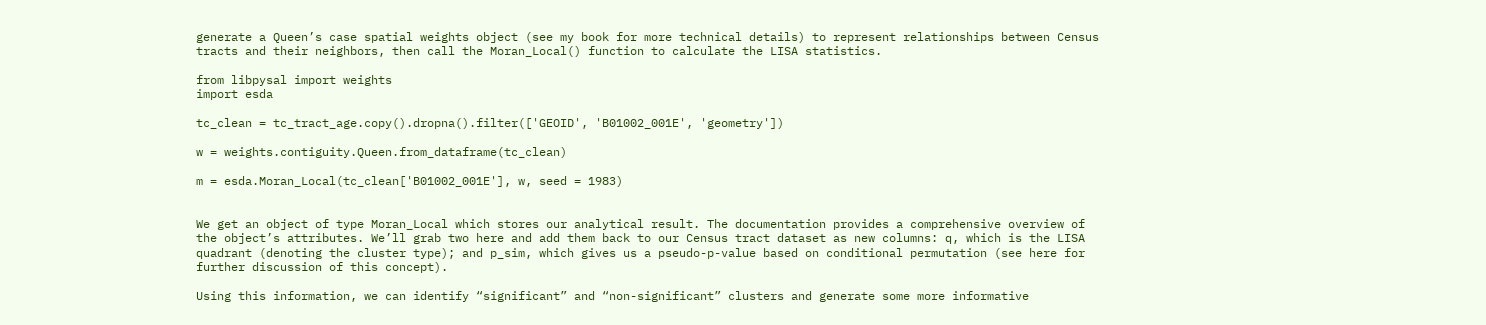generate a Queen’s case spatial weights object (see my book for more technical details) to represent relationships between Census tracts and their neighbors, then call the Moran_Local() function to calculate the LISA statistics.

from libpysal import weights
import esda

tc_clean = tc_tract_age.copy().dropna().filter(['GEOID', 'B01002_001E', 'geometry'])

w = weights.contiguity.Queen.from_dataframe(tc_clean)

m = esda.Moran_Local(tc_clean['B01002_001E'], w, seed = 1983)


We get an object of type Moran_Local which stores our analytical result. The documentation provides a comprehensive overview of the object’s attributes. We’ll grab two here and add them back to our Census tract dataset as new columns: q, which is the LISA quadrant (denoting the cluster type); and p_sim, which gives us a pseudo-p-value based on conditional permutation (see here for further discussion of this concept).

Using this information, we can identify “significant” and “non-significant” clusters and generate some more informative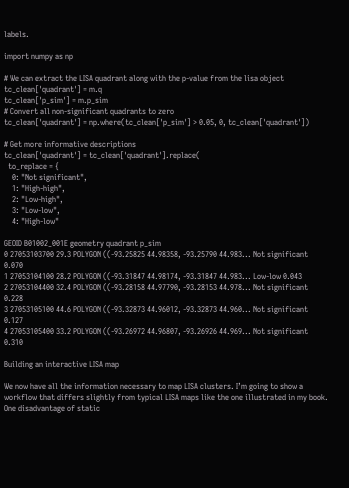labels.

import numpy as np

# We can extract the LISA quadrant along with the p-value from the lisa object
tc_clean['quadrant'] = m.q
tc_clean['p_sim'] = m.p_sim
# Convert all non-significant quadrants to zero
tc_clean['quadrant'] = np.where(tc_clean['p_sim'] > 0.05, 0, tc_clean['quadrant'])

# Get more informative descriptions
tc_clean['quadrant'] = tc_clean['quadrant'].replace(
  to_replace = {
    0: "Not significant",
    1: "High-high",
    2: "Low-high",
    3: "Low-low",
    4: "High-low"

GEOID B01002_001E geometry quadrant p_sim
0 27053103700 29.3 POLYGON ((-93.25825 44.98358, -93.25790 44.983... Not significant 0.070
1 27053104100 28.2 POLYGON ((-93.31847 44.98174, -93.31847 44.983... Low-low 0.043
2 27053104400 32.4 POLYGON ((-93.28158 44.97790, -93.28153 44.978... Not significant 0.228
3 27053105100 44.6 POLYGON ((-93.32873 44.96012, -93.32873 44.960... Not significant 0.127
4 27053105400 33.2 POLYGON ((-93.26972 44.96807, -93.26926 44.969... Not significant 0.310

Building an interactive LISA map

We now have all the information necessary to map LISA clusters. I’m going to show a workflow that differs slightly from typical LISA maps like the one illustrated in my book. One disadvantage of static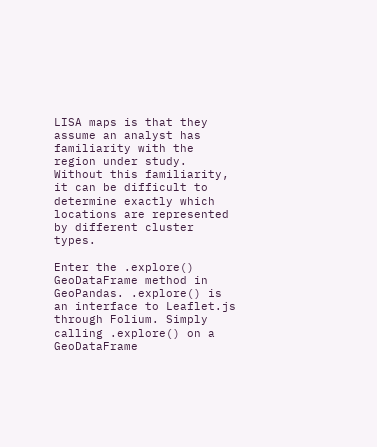LISA maps is that they assume an analyst has familiarity with the region under study. Without this familiarity, it can be difficult to determine exactly which locations are represented by different cluster types.

Enter the .explore() GeoDataFrame method in GeoPandas. .explore() is an interface to Leaflet.js through Folium. Simply calling .explore() on a GeoDataFrame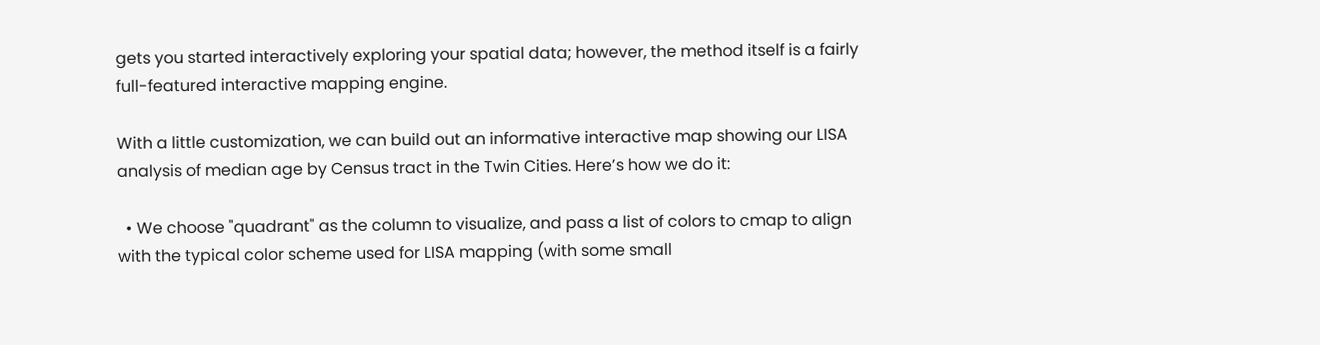gets you started interactively exploring your spatial data; however, the method itself is a fairly full-featured interactive mapping engine.

With a little customization, we can build out an informative interactive map showing our LISA analysis of median age by Census tract in the Twin Cities. Here’s how we do it:

  • We choose "quadrant" as the column to visualize, and pass a list of colors to cmap to align with the typical color scheme used for LISA mapping (with some small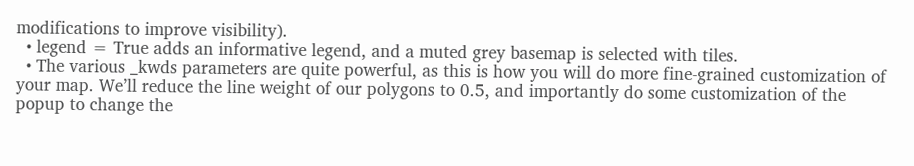modifications to improve visibility).
  • legend = True adds an informative legend, and a muted grey basemap is selected with tiles.
  • The various _kwds parameters are quite powerful, as this is how you will do more fine-grained customization of your map. We’ll reduce the line weight of our polygons to 0.5, and importantly do some customization of the popup to change the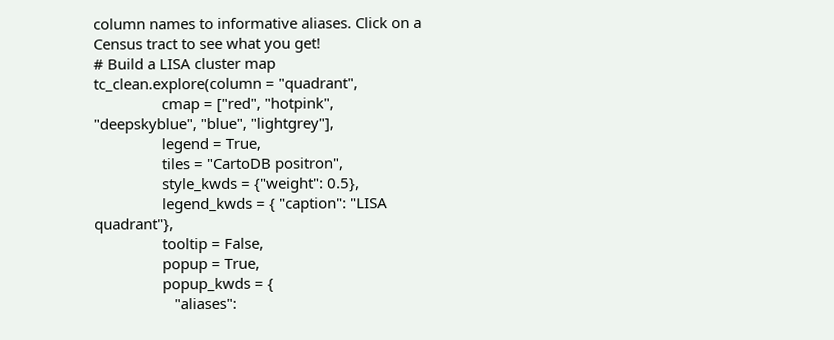column names to informative aliases. Click on a Census tract to see what you get!
# Build a LISA cluster map
tc_clean.explore(column = "quadrant",
                 cmap = ["red", "hotpink", "deepskyblue", "blue", "lightgrey"],
                 legend = True,
                 tiles = "CartoDB positron",
                 style_kwds = {"weight": 0.5},
                 legend_kwds = { "caption": "LISA quadrant"},
                 tooltip = False,
                 popup = True,
                 popup_kwds = {
                    "aliases":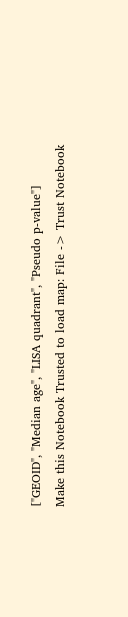["GEOID", "Median age", "LISA quadrant", "Pseudo p-value"]
Make this Notebook Trusted to load map: File -> Trust Notebook